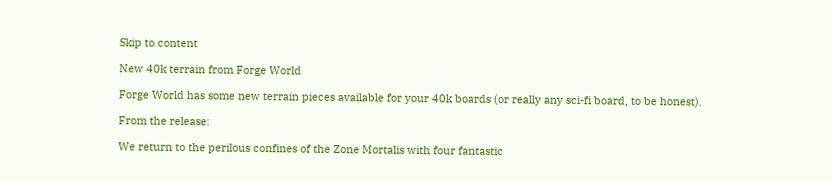Skip to content

New 40k terrain from Forge World

Forge World has some new terrain pieces available for your 40k boards (or really any sci-fi board, to be honest).

From the release:

We return to the perilous confines of the Zone Mortalis with four fantastic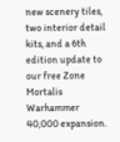new scenery tiles, two interior detail kits, and a 6th edition update to our free Zone Mortalis Warhammer 40,000 expansion.